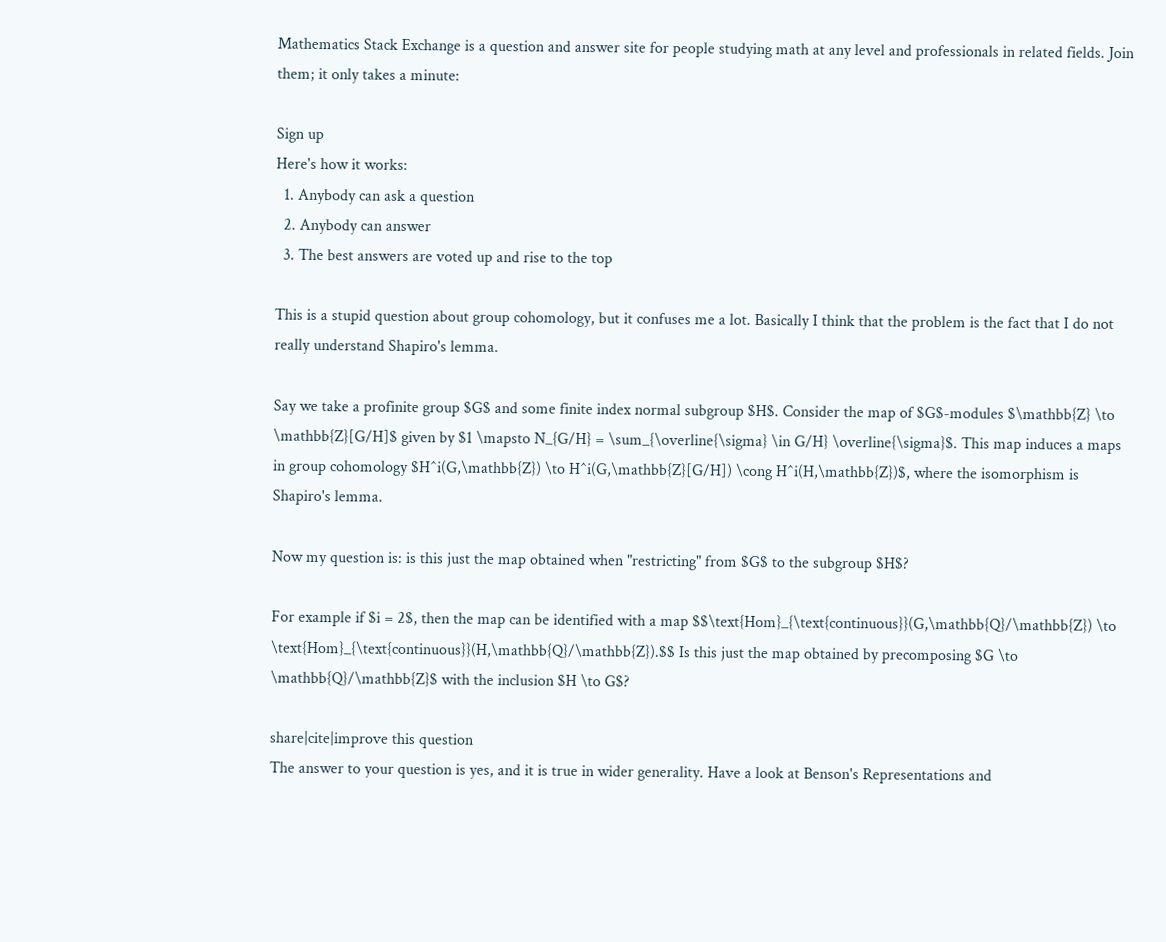Mathematics Stack Exchange is a question and answer site for people studying math at any level and professionals in related fields. Join them; it only takes a minute:

Sign up
Here's how it works:
  1. Anybody can ask a question
  2. Anybody can answer
  3. The best answers are voted up and rise to the top

This is a stupid question about group cohomology, but it confuses me a lot. Basically I think that the problem is the fact that I do not really understand Shapiro's lemma.

Say we take a profinite group $G$ and some finite index normal subgroup $H$. Consider the map of $G$-modules $\mathbb{Z} \to \mathbb{Z}[G/H]$ given by $1 \mapsto N_{G/H} = \sum_{\overline{\sigma} \in G/H} \overline{\sigma}$. This map induces a maps in group cohomology $H^i(G,\mathbb{Z}) \to H^i(G,\mathbb{Z}[G/H]) \cong H^i(H,\mathbb{Z})$, where the isomorphism is Shapiro's lemma.

Now my question is: is this just the map obtained when "restricting" from $G$ to the subgroup $H$?

For example if $i = 2$, then the map can be identified with a map $$\text{Hom}_{\text{continuous}}(G,\mathbb{Q}/\mathbb{Z}) \to \text{Hom}_{\text{continuous}}(H,\mathbb{Q}/\mathbb{Z}).$$ Is this just the map obtained by precomposing $G \to \mathbb{Q}/\mathbb{Z}$ with the inclusion $H \to G$?

share|cite|improve this question
The answer to your question is yes, and it is true in wider generality. Have a look at Benson's Representations and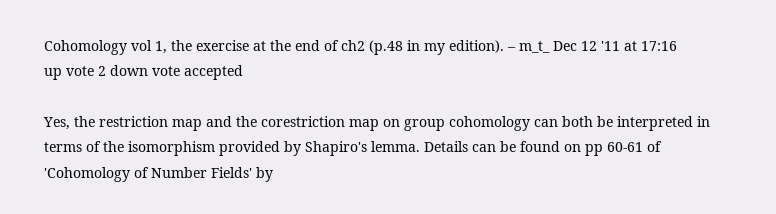Cohomology vol 1, the exercise at the end of ch2 (p.48 in my edition). – m_t_ Dec 12 '11 at 17:16
up vote 2 down vote accepted

Yes, the restriction map and the corestriction map on group cohomology can both be interpreted in terms of the isomorphism provided by Shapiro's lemma. Details can be found on pp 60-61 of 'Cohomology of Number Fields' by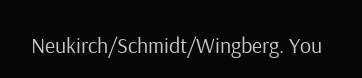Neukirch/Schmidt/Wingberg. You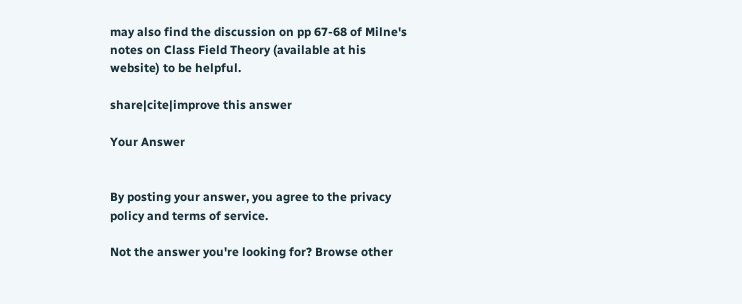may also find the discussion on pp 67-68 of Milne's notes on Class Field Theory (available at his website) to be helpful.

share|cite|improve this answer

Your Answer


By posting your answer, you agree to the privacy policy and terms of service.

Not the answer you're looking for? Browse other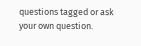questions tagged or ask your own question.